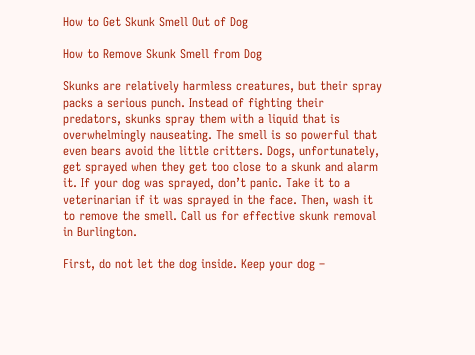How to Get Skunk Smell Out of Dog

How to Remove Skunk Smell from Dog

Skunks are relatively harmless creatures, but their spray packs a serious punch. Instead of fighting their predators, skunks spray them with a liquid that is overwhelmingly nauseating. The smell is so powerful that even bears avoid the little critters. Dogs, unfortunately, get sprayed when they get too close to a skunk and alarm it. If your dog was sprayed, don’t panic. Take it to a veterinarian if it was sprayed in the face. Then, wash it to remove the smell. Call us for effective skunk removal in Burlington.

First, do not let the dog inside. Keep your dog –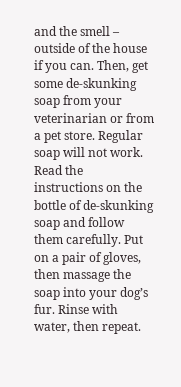and the smell – outside of the house if you can. Then, get some de-skunking soap from your veterinarian or from a pet store. Regular soap will not work. Read the instructions on the bottle of de-skunking soap and follow them carefully. Put on a pair of gloves, then massage the soap into your dog’s fur. Rinse with water, then repeat.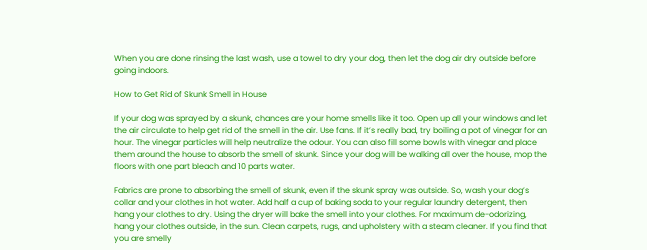When you are done rinsing the last wash, use a towel to dry your dog, then let the dog air dry outside before going indoors.

How to Get Rid of Skunk Smell in House

If your dog was sprayed by a skunk, chances are your home smells like it too. Open up all your windows and let the air circulate to help get rid of the smell in the air. Use fans. If it’s really bad, try boiling a pot of vinegar for an hour. The vinegar particles will help neutralize the odour. You can also fill some bowls with vinegar and place them around the house to absorb the smell of skunk. Since your dog will be walking all over the house, mop the floors with one part bleach and 10 parts water.

Fabrics are prone to absorbing the smell of skunk, even if the skunk spray was outside. So, wash your dog’s collar and your clothes in hot water. Add half a cup of baking soda to your regular laundry detergent, then hang your clothes to dry. Using the dryer will bake the smell into your clothes. For maximum de-odorizing, hang your clothes outside, in the sun. Clean carpets, rugs, and upholstery with a steam cleaner. If you find that you are smelly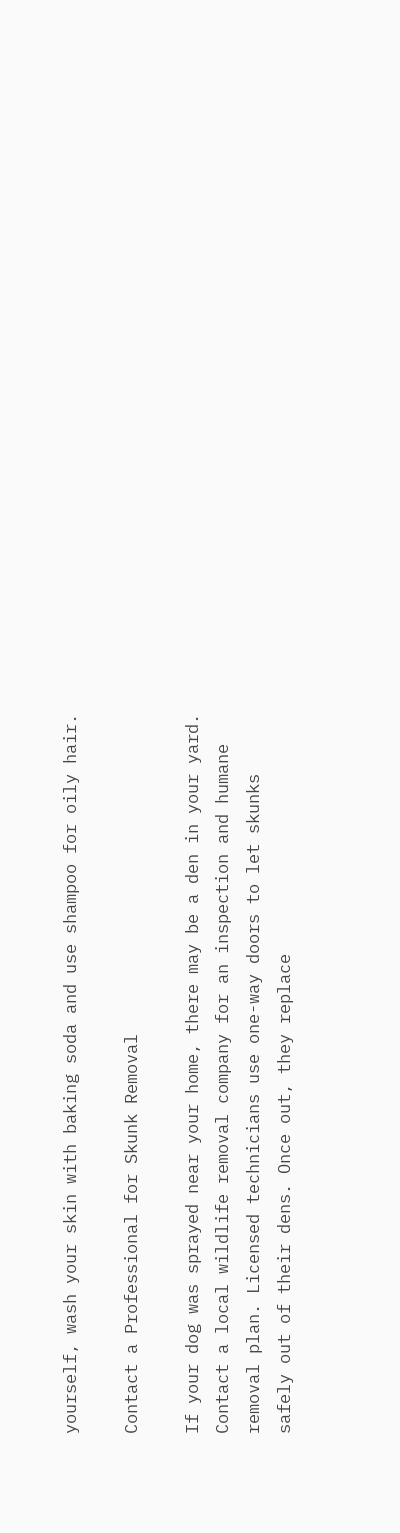yourself, wash your skin with baking soda and use shampoo for oily hair.

Contact a Professional for Skunk Removal

If your dog was sprayed near your home, there may be a den in your yard. Contact a local wildlife removal company for an inspection and humane removal plan. Licensed technicians use one-way doors to let skunks safely out of their dens. Once out, they replace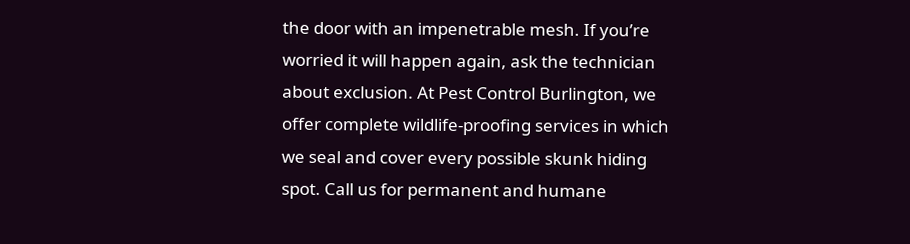the door with an impenetrable mesh. If you’re worried it will happen again, ask the technician about exclusion. At Pest Control Burlington, we offer complete wildlife-proofing services in which we seal and cover every possible skunk hiding spot. Call us for permanent and humane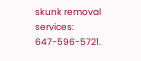skunk removal services: 647-596-5721.